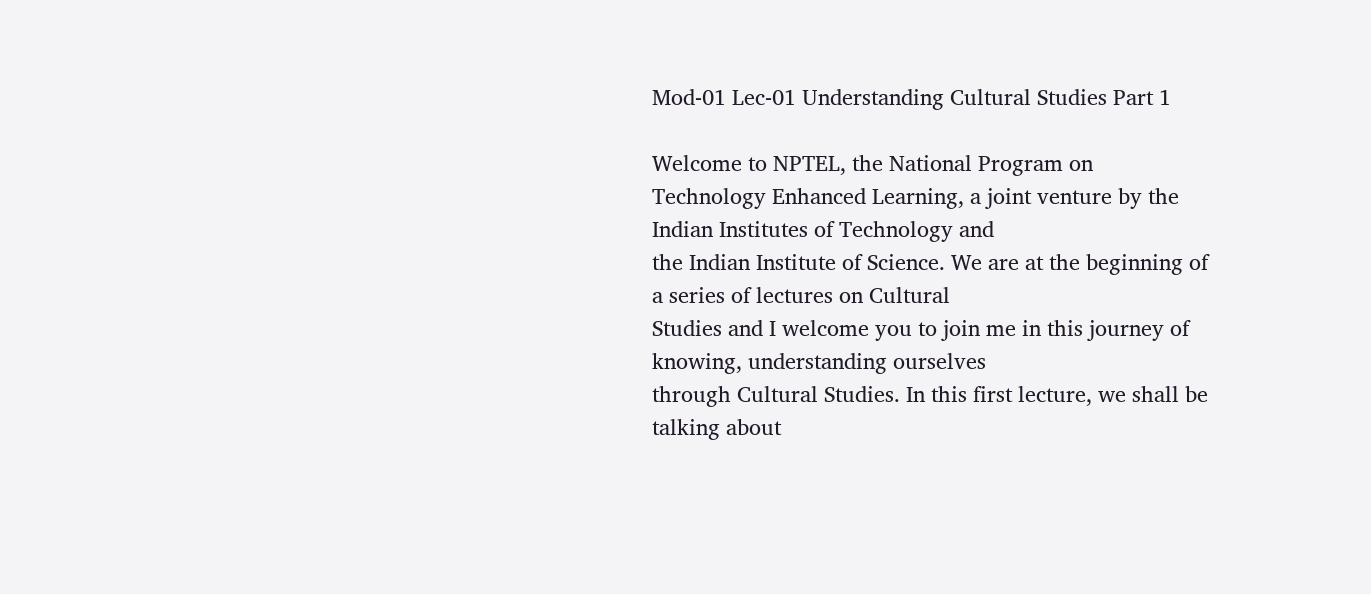Mod-01 Lec-01 Understanding Cultural Studies Part 1

Welcome to NPTEL, the National Program on
Technology Enhanced Learning, a joint venture by the Indian Institutes of Technology and
the Indian Institute of Science. We are at the beginning of a series of lectures on Cultural
Studies and I welcome you to join me in this journey of knowing, understanding ourselves
through Cultural Studies. In this first lecture, we shall be talking about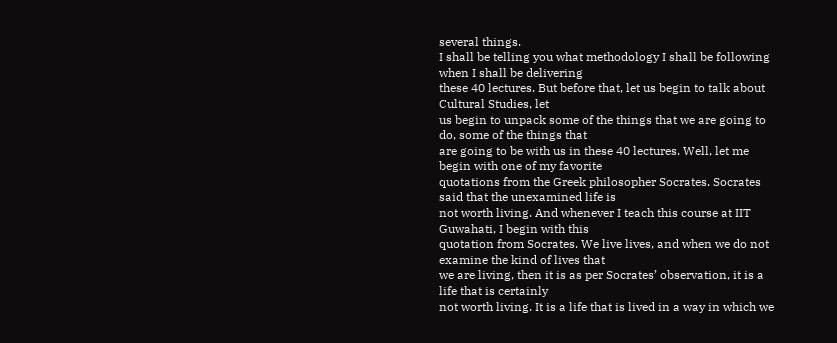several things.
I shall be telling you what methodology I shall be following when I shall be delivering
these 40 lectures. But before that, let us begin to talk about Cultural Studies, let
us begin to unpack some of the things that we are going to do, some of the things that
are going to be with us in these 40 lectures. Well, let me begin with one of my favorite
quotations from the Greek philosopher Socrates. Socrates said that the unexamined life is
not worth living. And whenever I teach this course at IIT Guwahati, I begin with this
quotation from Socrates. We live lives, and when we do not examine the kind of lives that
we are living, then it is as per Socrates’ observation, it is a life that is certainly
not worth living. It is a life that is lived in a way in which we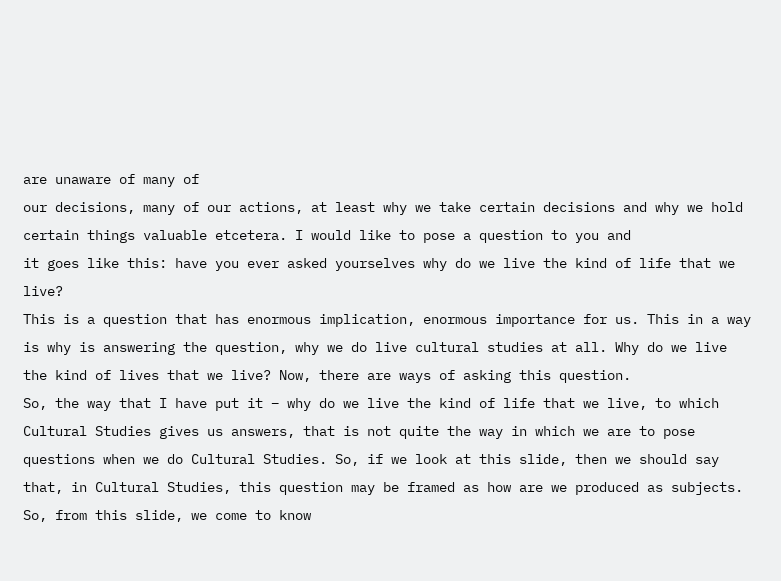are unaware of many of
our decisions, many of our actions, at least why we take certain decisions and why we hold
certain things valuable etcetera. I would like to pose a question to you and
it goes like this: have you ever asked yourselves why do we live the kind of life that we live?
This is a question that has enormous implication, enormous importance for us. This in a way
is why is answering the question, why we do live cultural studies at all. Why do we live
the kind of lives that we live? Now, there are ways of asking this question.
So, the way that I have put it – why do we live the kind of life that we live, to which
Cultural Studies gives us answers, that is not quite the way in which we are to pose
questions when we do Cultural Studies. So, if we look at this slide, then we should say
that, in Cultural Studies, this question may be framed as how are we produced as subjects.
So, from this slide, we come to know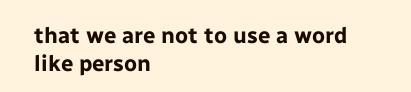that we are not to use a word like person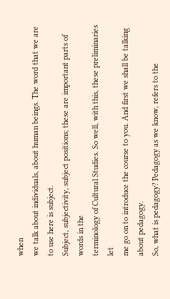when
we talk about individuals, about human beings. The word that we are to use here is subject.
Subject, subjectivity, subject positions; these are important parts of words in the
terminology of Cultural Studies. So well, with this, these preliminaries let
me go on to introduce the course to you. And first we shall be talking about pedagogy.
So, what is pedagogy? Pedagogy as we know, refers to the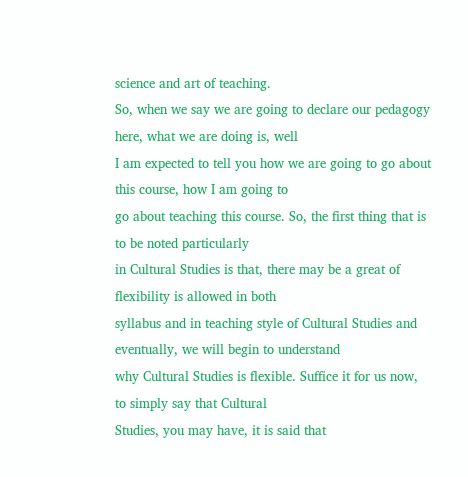science and art of teaching.
So, when we say we are going to declare our pedagogy here, what we are doing is, well
I am expected to tell you how we are going to go about this course, how I am going to
go about teaching this course. So, the first thing that is to be noted particularly
in Cultural Studies is that, there may be a great of flexibility is allowed in both
syllabus and in teaching style of Cultural Studies and eventually, we will begin to understand
why Cultural Studies is flexible. Suffice it for us now, to simply say that Cultural
Studies, you may have, it is said that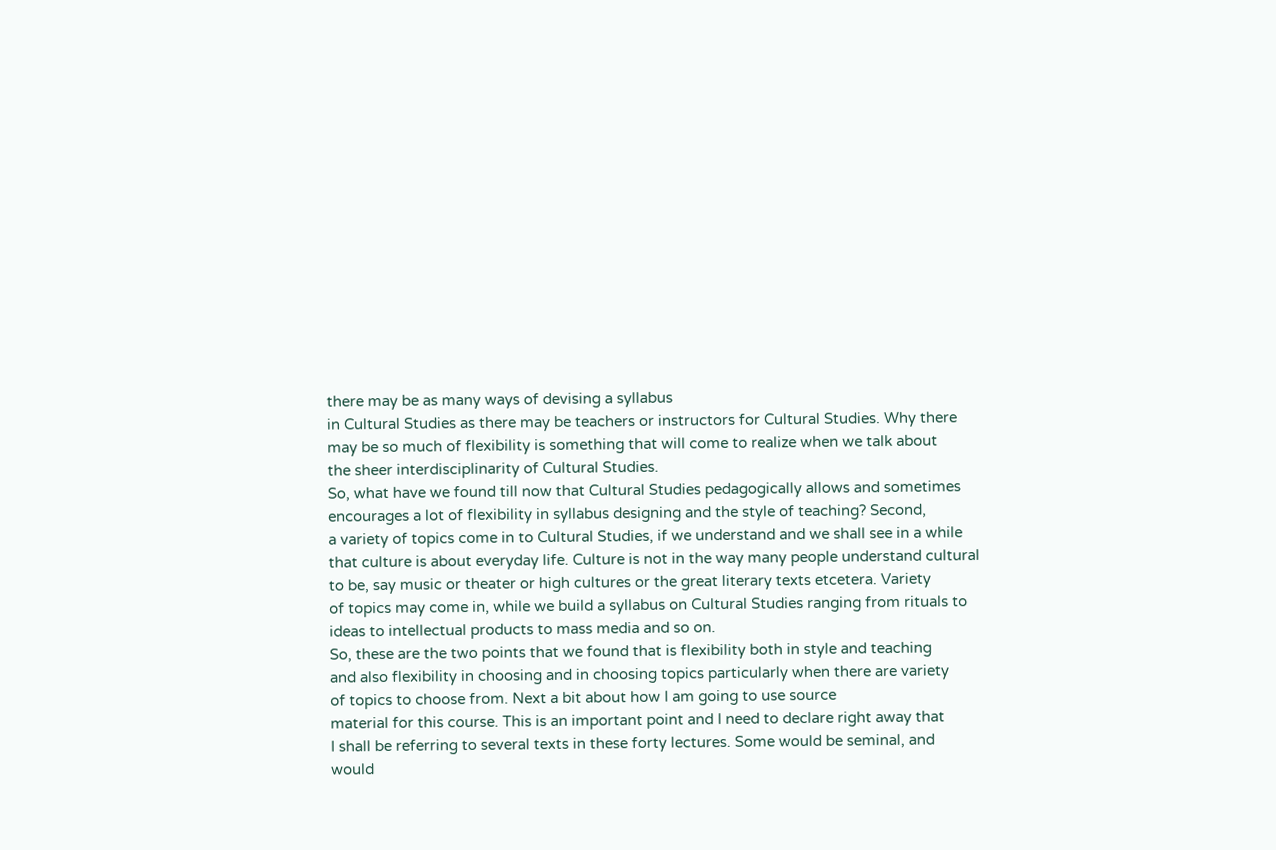there may be as many ways of devising a syllabus
in Cultural Studies as there may be teachers or instructors for Cultural Studies. Why there
may be so much of flexibility is something that will come to realize when we talk about
the sheer interdisciplinarity of Cultural Studies.
So, what have we found till now that Cultural Studies pedagogically allows and sometimes
encourages a lot of flexibility in syllabus designing and the style of teaching? Second,
a variety of topics come in to Cultural Studies, if we understand and we shall see in a while
that culture is about everyday life. Culture is not in the way many people understand cultural
to be, say music or theater or high cultures or the great literary texts etcetera. Variety
of topics may come in, while we build a syllabus on Cultural Studies ranging from rituals to
ideas to intellectual products to mass media and so on.
So, these are the two points that we found that is flexibility both in style and teaching
and also flexibility in choosing and in choosing topics particularly when there are variety
of topics to choose from. Next a bit about how I am going to use source
material for this course. This is an important point and I need to declare right away that
I shall be referring to several texts in these forty lectures. Some would be seminal, and
would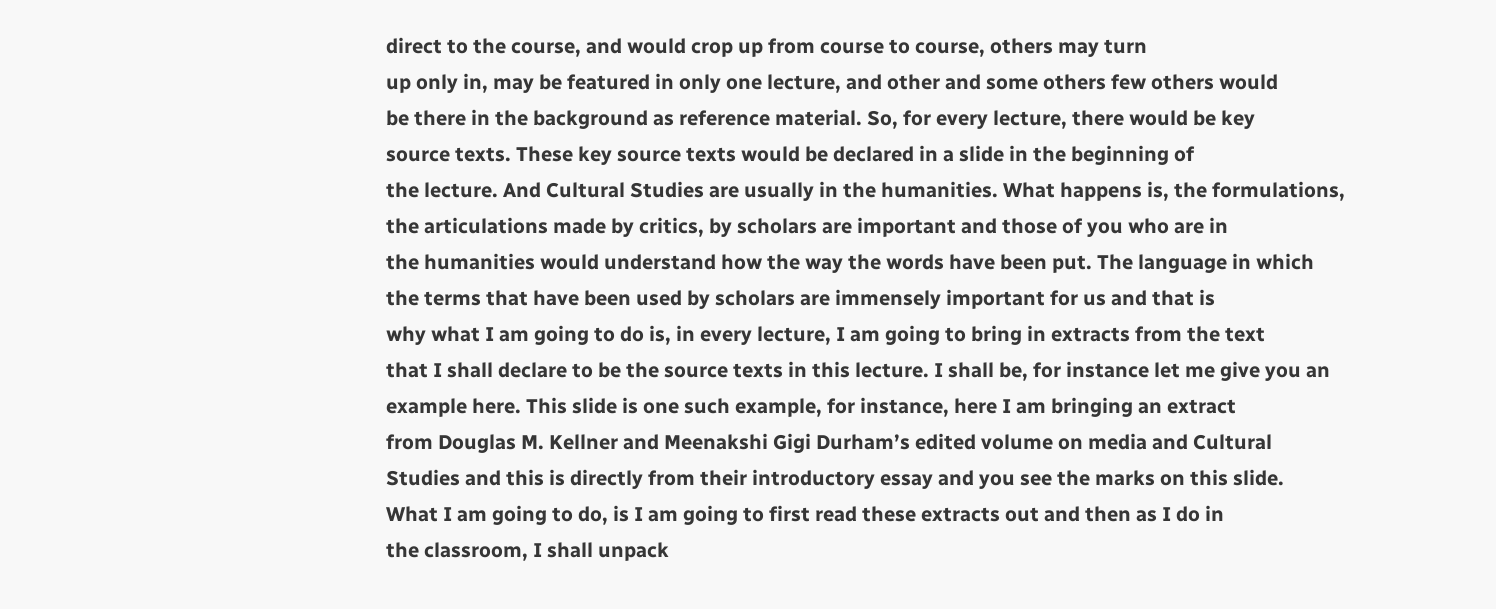direct to the course, and would crop up from course to course, others may turn
up only in, may be featured in only one lecture, and other and some others few others would
be there in the background as reference material. So, for every lecture, there would be key
source texts. These key source texts would be declared in a slide in the beginning of
the lecture. And Cultural Studies are usually in the humanities. What happens is, the formulations,
the articulations made by critics, by scholars are important and those of you who are in
the humanities would understand how the way the words have been put. The language in which
the terms that have been used by scholars are immensely important for us and that is
why what I am going to do is, in every lecture, I am going to bring in extracts from the text
that I shall declare to be the source texts in this lecture. I shall be, for instance let me give you an
example here. This slide is one such example, for instance, here I am bringing an extract
from Douglas M. Kellner and Meenakshi Gigi Durham’s edited volume on media and Cultural
Studies and this is directly from their introductory essay and you see the marks on this slide.
What I am going to do, is I am going to first read these extracts out and then as I do in
the classroom, I shall unpack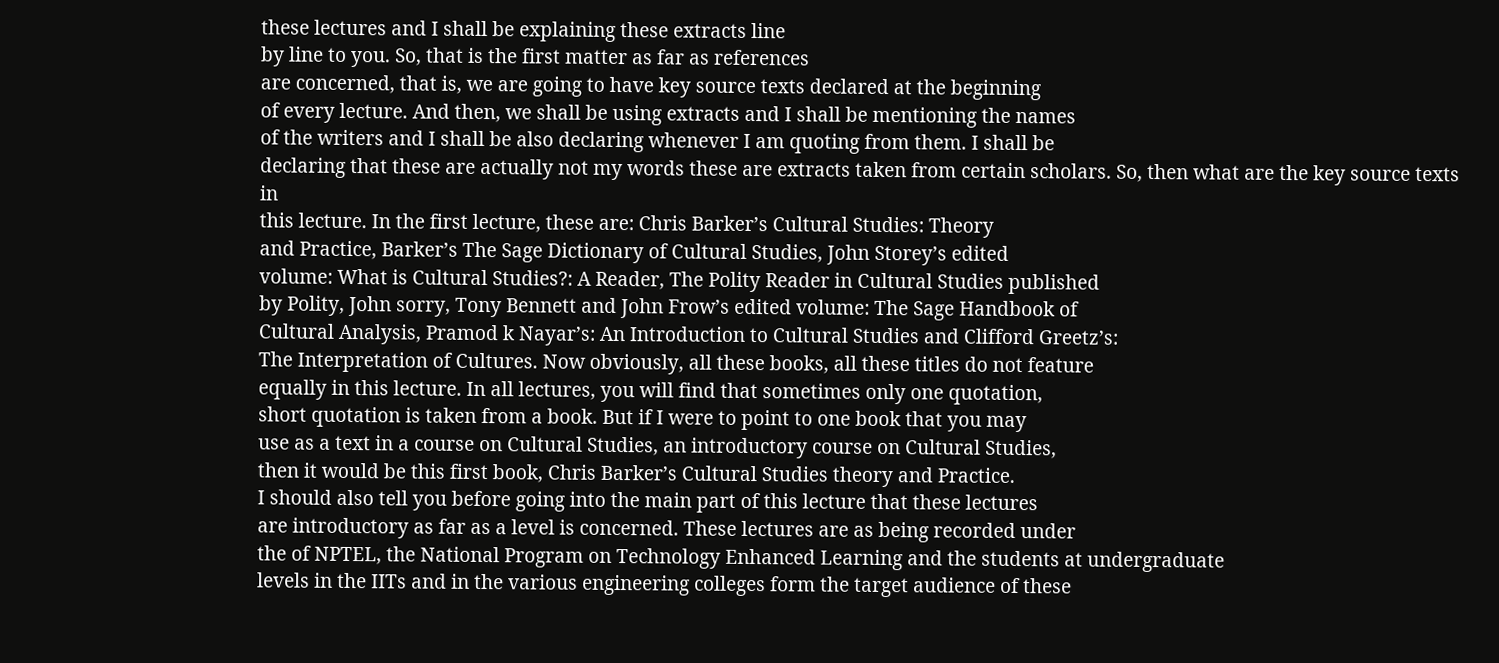these lectures and I shall be explaining these extracts line
by line to you. So, that is the first matter as far as references
are concerned, that is, we are going to have key source texts declared at the beginning
of every lecture. And then, we shall be using extracts and I shall be mentioning the names
of the writers and I shall be also declaring whenever I am quoting from them. I shall be
declaring that these are actually not my words these are extracts taken from certain scholars. So, then what are the key source texts in
this lecture. In the first lecture, these are: Chris Barker’s Cultural Studies: Theory
and Practice, Barker’s The Sage Dictionary of Cultural Studies, John Storey’s edited
volume: What is Cultural Studies?: A Reader, The Polity Reader in Cultural Studies published
by Polity, John sorry, Tony Bennett and John Frow’s edited volume: The Sage Handbook of
Cultural Analysis, Pramod k Nayar’s: An Introduction to Cultural Studies and Clifford Greetz’s:
The Interpretation of Cultures. Now obviously, all these books, all these titles do not feature
equally in this lecture. In all lectures, you will find that sometimes only one quotation,
short quotation is taken from a book. But if I were to point to one book that you may
use as a text in a course on Cultural Studies, an introductory course on Cultural Studies,
then it would be this first book, Chris Barker’s Cultural Studies theory and Practice.
I should also tell you before going into the main part of this lecture that these lectures
are introductory as far as a level is concerned. These lectures are as being recorded under
the of NPTEL, the National Program on Technology Enhanced Learning and the students at undergraduate
levels in the IITs and in the various engineering colleges form the target audience of these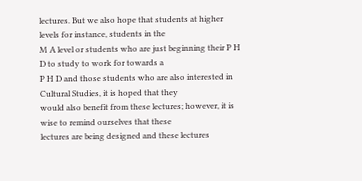lectures. But we also hope that students at higher levels for instance, students in the
M A level or students who are just beginning their P H D to study to work for towards a
P H D and those students who are also interested in Cultural Studies, it is hoped that they
would also benefit from these lectures; however, it is wise to remind ourselves that these
lectures are being designed and these lectures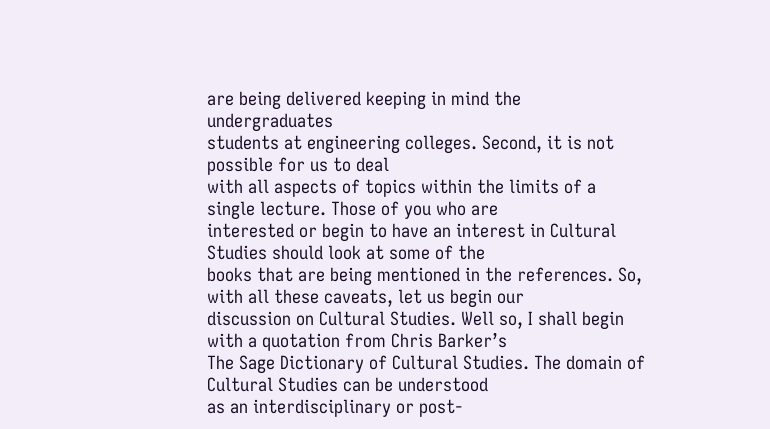are being delivered keeping in mind the undergraduates
students at engineering colleges. Second, it is not possible for us to deal
with all aspects of topics within the limits of a single lecture. Those of you who are
interested or begin to have an interest in Cultural Studies should look at some of the
books that are being mentioned in the references. So, with all these caveats, let us begin our
discussion on Cultural Studies. Well so, I shall begin with a quotation from Chris Barker’s
The Sage Dictionary of Cultural Studies. The domain of Cultural Studies can be understood
as an interdisciplinary or post-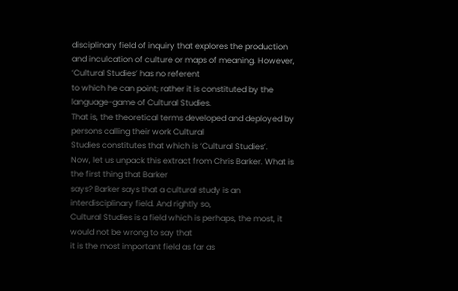disciplinary field of inquiry that explores the production
and inculcation of culture or maps of meaning. However, ‘Cultural Studies’ has no referent
to which he can point; rather it is constituted by the language-game of Cultural Studies.
That is, the theoretical terms developed and deployed by persons calling their work Cultural
Studies constitutes that which is ‘Cultural Studies’.
Now, let us unpack this extract from Chris Barker. What is the first thing that Barker
says? Barker says that a cultural study is an interdisciplinary field. And rightly so,
Cultural Studies is a field which is perhaps, the most, it would not be wrong to say that
it is the most important field as far as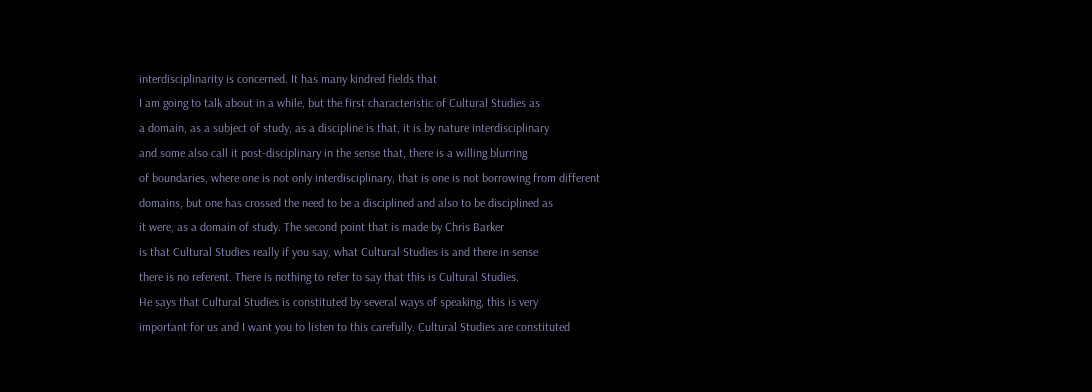interdisciplinarity is concerned. It has many kindred fields that
I am going to talk about in a while, but the first characteristic of Cultural Studies as
a domain, as a subject of study, as a discipline is that, it is by nature interdisciplinary
and some also call it post-disciplinary in the sense that, there is a willing blurring
of boundaries, where one is not only interdisciplinary, that is one is not borrowing from different
domains, but one has crossed the need to be a disciplined and also to be disciplined as
it were, as a domain of study. The second point that is made by Chris Barker
is that Cultural Studies really if you say, what Cultural Studies is and there in sense
there is no referent. There is nothing to refer to say that this is Cultural Studies.
He says that Cultural Studies is constituted by several ways of speaking, this is very
important for us and I want you to listen to this carefully. Cultural Studies are constituted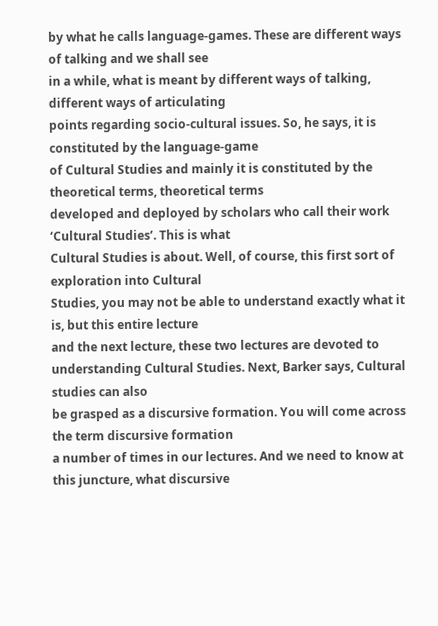by what he calls language-games. These are different ways of talking and we shall see
in a while, what is meant by different ways of talking, different ways of articulating
points regarding socio-cultural issues. So, he says, it is constituted by the language-game
of Cultural Studies and mainly it is constituted by the theoretical terms, theoretical terms
developed and deployed by scholars who call their work ‘Cultural Studies’. This is what
Cultural Studies is about. Well, of course, this first sort of exploration into Cultural
Studies, you may not be able to understand exactly what it is, but this entire lecture
and the next lecture, these two lectures are devoted to understanding Cultural Studies. Next, Barker says, Cultural studies can also
be grasped as a discursive formation. You will come across the term discursive formation
a number of times in our lectures. And we need to know at this juncture, what discursive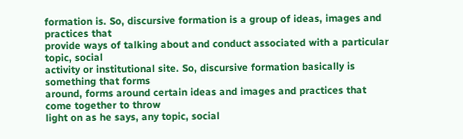formation is. So, discursive formation is a group of ideas, images and practices that
provide ways of talking about and conduct associated with a particular topic, social
activity or institutional site. So, discursive formation basically is something that forms
around, forms around certain ideas and images and practices that come together to throw
light on as he says, any topic, social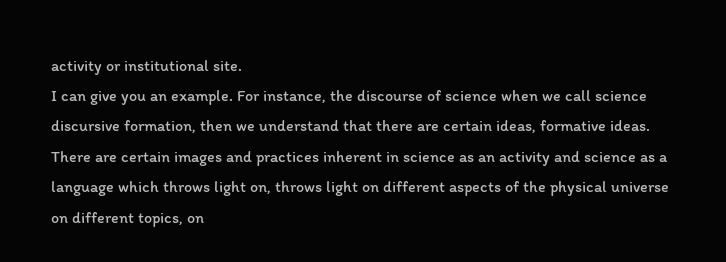activity or institutional site.
I can give you an example. For instance, the discourse of science when we call science
discursive formation, then we understand that there are certain ideas, formative ideas.
There are certain images and practices inherent in science as an activity and science as a
language which throws light on, throws light on different aspects of the physical universe
on different topics, on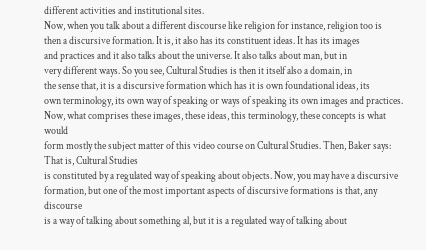different activities and institutional sites.
Now, when you talk about a different discourse like religion for instance, religion too is
then a discursive formation. It is, it also has its constituent ideas. It has its images
and practices and it also talks about the universe. It also talks about man, but in
very different ways. So you see, Cultural Studies is then it itself also a domain, in
the sense that, it is a discursive formation which has it is own foundational ideas, its
own terminology, its own way of speaking or ways of speaking its own images and practices.
Now, what comprises these images, these ideas, this terminology, these concepts is what would
form mostly the subject matter of this video course on Cultural Studies. Then, Baker says: That is, Cultural Studies
is constituted by a regulated way of speaking about objects. Now, you may have a discursive
formation, but one of the most important aspects of discursive formations is that, any discourse
is a way of talking about something al, but it is a regulated way of talking about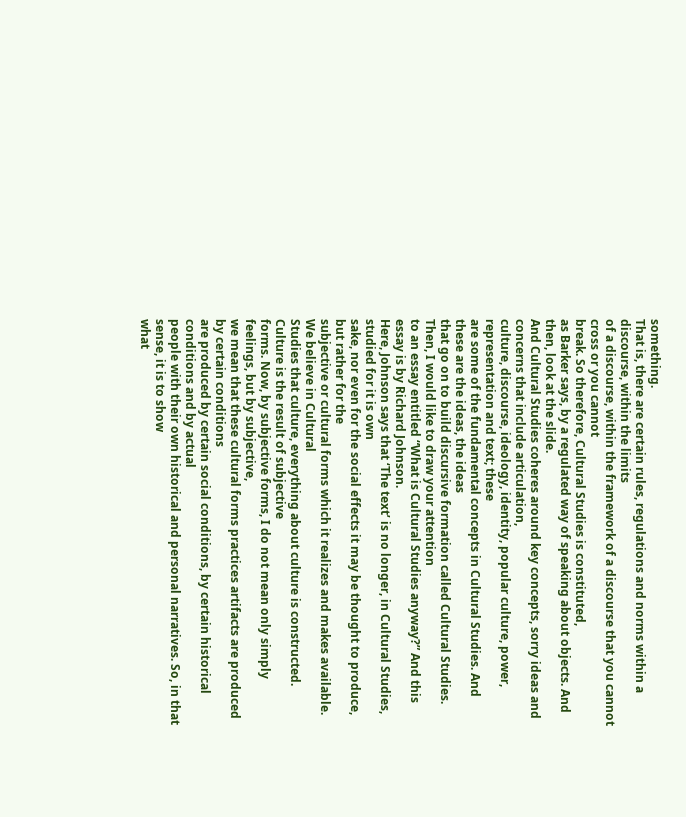something.
That is, there are certain rules, regulations and norms within a discourse, within the limits
of a discourse, within the framework of a discourse that you cannot cross or you cannot
break. So therefore, Cultural Studies is constituted,
as Barker says, by a regulated way of speaking about objects. And then, look at the slide.
And Cultural Studies coheres around key concepts, sorry ideas and concerns that include articulation,
culture, discourse, ideology, identity, popular culture, power, representation and text; these
are some of the fundamental concepts in Cultural Studies. And these are the ideas, the ideas
that go on to build discursive formation called Cultural Studies. Then, I would like to draw your attention
to an essay entitled “What is Cultural Studies anyway?” And this essay is by Richard Johnson.
Here, Johnson says that ‘The text’ is no longer, in Cultural Studies, studied for it is own
sake, nor even for the social effects it may be thought to produce, but rather for the
subjective or cultural forms which it realizes and makes available. We believe in Cultural
Studies that culture, everything about culture is constructed. Culture is the result of subjective
forms. Now, by subjective forms, I do not mean only simply feelings, but by subjective,
we mean that these cultural forms practices artifacts are produced by certain conditions
are produced by certain social conditions, by certain historical conditions and by actual
people with their own historical and personal narratives. So, in that sense, it is to show
what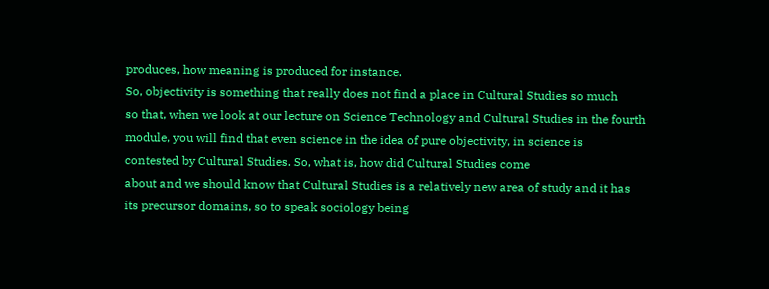produces, how meaning is produced for instance.
So, objectivity is something that really does not find a place in Cultural Studies so much
so that, when we look at our lecture on Science Technology and Cultural Studies in the fourth
module, you will find that even science in the idea of pure objectivity, in science is
contested by Cultural Studies. So, what is, how did Cultural Studies come
about and we should know that Cultural Studies is a relatively new area of study and it has
its precursor domains, so to speak sociology being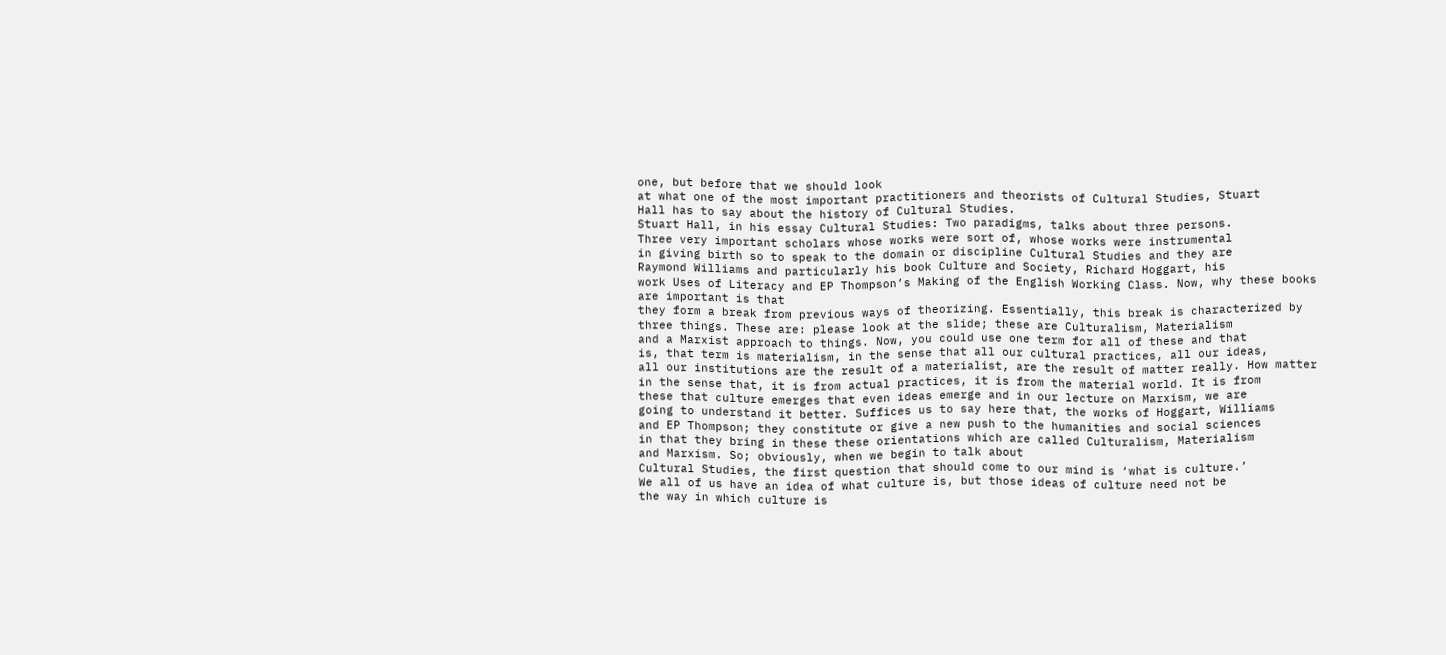one, but before that we should look
at what one of the most important practitioners and theorists of Cultural Studies, Stuart
Hall has to say about the history of Cultural Studies.
Stuart Hall, in his essay Cultural Studies: Two paradigms, talks about three persons.
Three very important scholars whose works were sort of, whose works were instrumental
in giving birth so to speak to the domain or discipline Cultural Studies and they are
Raymond Williams and particularly his book Culture and Society, Richard Hoggart, his
work Uses of Literacy and EP Thompson’s Making of the English Working Class. Now, why these books are important is that
they form a break from previous ways of theorizing. Essentially, this break is characterized by
three things. These are: please look at the slide; these are Culturalism, Materialism
and a Marxist approach to things. Now, you could use one term for all of these and that
is, that term is materialism, in the sense that all our cultural practices, all our ideas,
all our institutions are the result of a materialist, are the result of matter really. How matter
in the sense that, it is from actual practices, it is from the material world. It is from
these that culture emerges that even ideas emerge and in our lecture on Marxism, we are
going to understand it better. Suffices us to say here that, the works of Hoggart, Williams
and EP Thompson; they constitute or give a new push to the humanities and social sciences
in that they bring in these these orientations which are called Culturalism, Materialism
and Marxism. So; obviously, when we begin to talk about
Cultural Studies, the first question that should come to our mind is ‘what is culture.’
We all of us have an idea of what culture is, but those ideas of culture need not be
the way in which culture is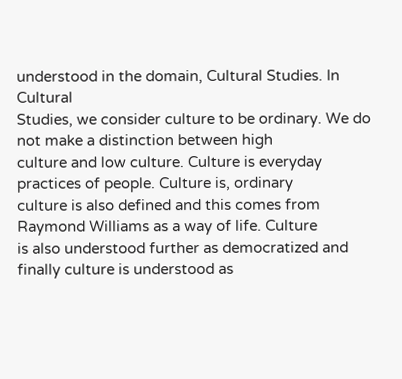understood in the domain, Cultural Studies. In Cultural
Studies, we consider culture to be ordinary. We do not make a distinction between high
culture and low culture. Culture is everyday practices of people. Culture is, ordinary
culture is also defined and this comes from Raymond Williams as a way of life. Culture
is also understood further as democratized and finally culture is understood as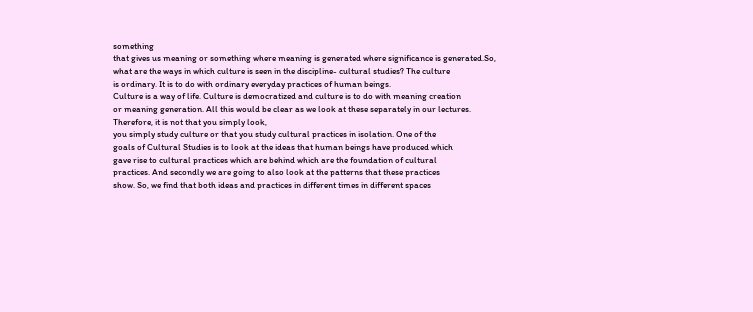something
that gives us meaning or something where meaning is generated where significance is generated.So,
what are the ways in which culture is seen in the discipline- cultural studies? The culture
is ordinary. It is to do with ordinary everyday practices of human beings.
Culture is a way of life. Culture is democratized and culture is to do with meaning creation
or meaning generation. All this would be clear as we look at these separately in our lectures. Therefore, it is not that you simply look,
you simply study culture or that you study cultural practices in isolation. One of the
goals of Cultural Studies is to look at the ideas that human beings have produced which
gave rise to cultural practices which are behind which are the foundation of cultural
practices. And secondly we are going to also look at the patterns that these practices
show. So, we find that both ideas and practices in different times in different spaces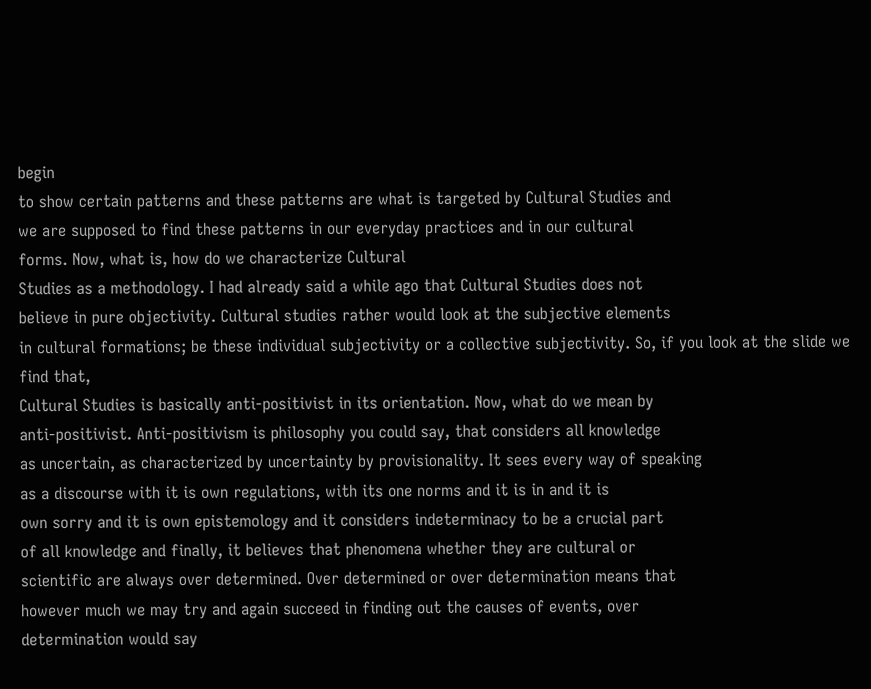begin
to show certain patterns and these patterns are what is targeted by Cultural Studies and
we are supposed to find these patterns in our everyday practices and in our cultural
forms. Now, what is, how do we characterize Cultural
Studies as a methodology. I had already said a while ago that Cultural Studies does not
believe in pure objectivity. Cultural studies rather would look at the subjective elements
in cultural formations; be these individual subjectivity or a collective subjectivity. So, if you look at the slide we find that,
Cultural Studies is basically anti-positivist in its orientation. Now, what do we mean by
anti-positivist. Anti-positivism is philosophy you could say, that considers all knowledge
as uncertain, as characterized by uncertainty by provisionality. It sees every way of speaking
as a discourse with it is own regulations, with its one norms and it is in and it is
own sorry and it is own epistemology and it considers indeterminacy to be a crucial part
of all knowledge and finally, it believes that phenomena whether they are cultural or
scientific are always over determined. Over determined or over determination means that
however much we may try and again succeed in finding out the causes of events, over
determination would say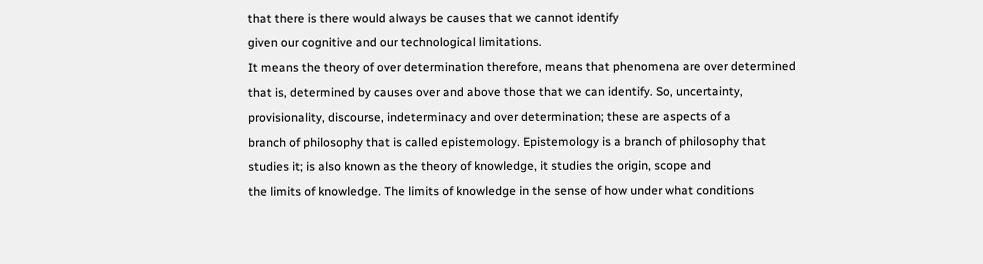that there is there would always be causes that we cannot identify
given our cognitive and our technological limitations.
It means the theory of over determination therefore, means that phenomena are over determined
that is, determined by causes over and above those that we can identify. So, uncertainty,
provisionality, discourse, indeterminacy and over determination; these are aspects of a
branch of philosophy that is called epistemology. Epistemology is a branch of philosophy that
studies it; is also known as the theory of knowledge, it studies the origin, scope and
the limits of knowledge. The limits of knowledge in the sense of how under what conditions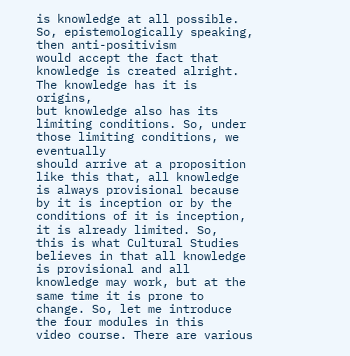is knowledge at all possible. So, epistemologically speaking, then anti-positivism
would accept the fact that knowledge is created alright. The knowledge has it is origins,
but knowledge also has its limiting conditions. So, under those limiting conditions, we eventually
should arrive at a proposition like this that, all knowledge is always provisional because
by it is inception or by the conditions of it is inception, it is already limited. So,
this is what Cultural Studies believes in that all knowledge is provisional and all
knowledge may work, but at the same time it is prone to change. So, let me introduce the four modules in this
video course. There are various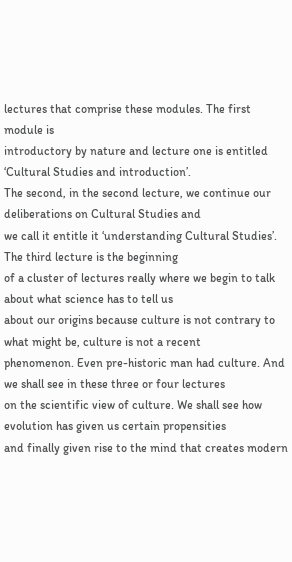lectures that comprise these modules. The first module is
introductory by nature and lecture one is entitled ‘Cultural Studies and introduction’.
The second, in the second lecture, we continue our deliberations on Cultural Studies and
we call it entitle it ‘understanding Cultural Studies’. The third lecture is the beginning
of a cluster of lectures really where we begin to talk about what science has to tell us
about our origins because culture is not contrary to what might be, culture is not a recent
phenomenon. Even pre-historic man had culture. And we shall see in these three or four lectures
on the scientific view of culture. We shall see how evolution has given us certain propensities
and finally given rise to the mind that creates modern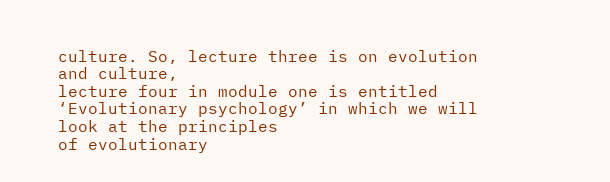culture. So, lecture three is on evolution and culture,
lecture four in module one is entitled ‘Evolutionary psychology’ in which we will look at the principles
of evolutionary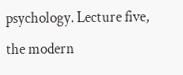psychology. Lecture five, the modern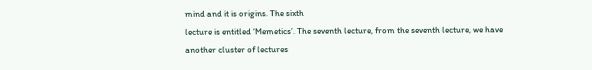mind and it is origins. The sixth
lecture is entitled ‘Memetics’. The seventh lecture, from the seventh lecture, we have
another cluster of lectures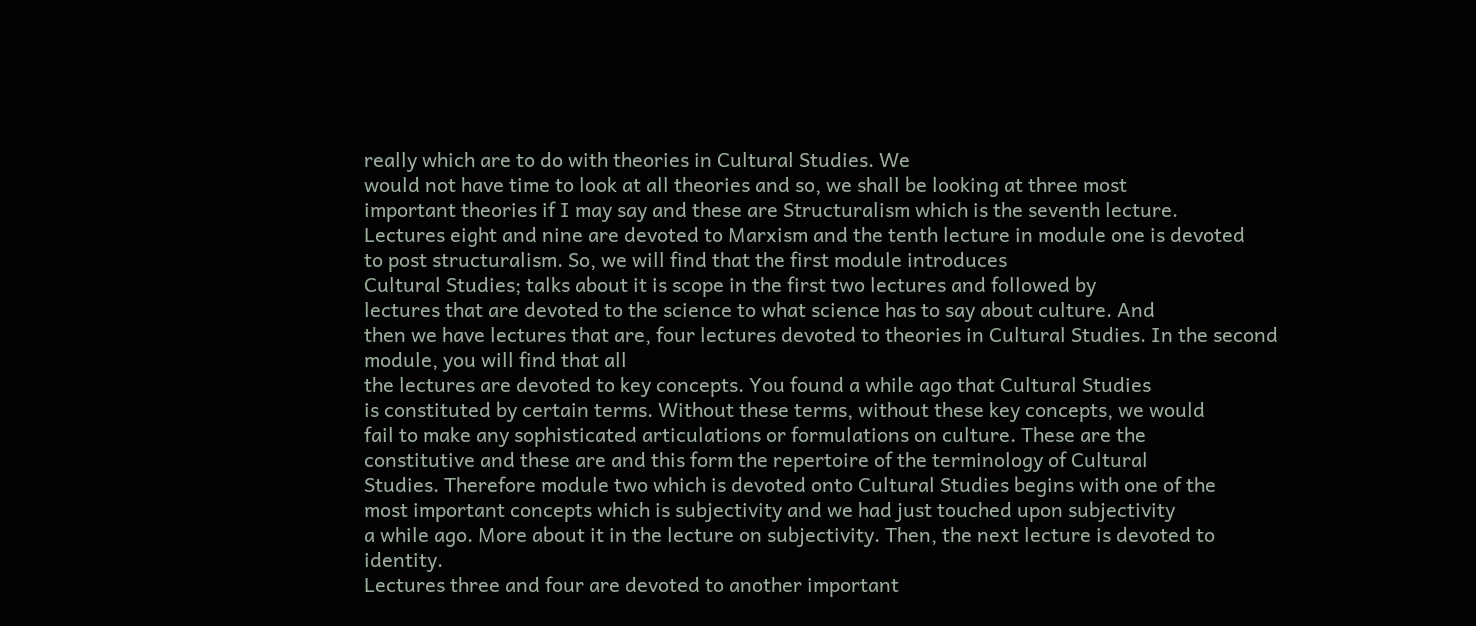really which are to do with theories in Cultural Studies. We
would not have time to look at all theories and so, we shall be looking at three most
important theories if I may say and these are Structuralism which is the seventh lecture.
Lectures eight and nine are devoted to Marxism and the tenth lecture in module one is devoted
to post structuralism. So, we will find that the first module introduces
Cultural Studies; talks about it is scope in the first two lectures and followed by
lectures that are devoted to the science to what science has to say about culture. And
then we have lectures that are, four lectures devoted to theories in Cultural Studies. In the second module, you will find that all
the lectures are devoted to key concepts. You found a while ago that Cultural Studies
is constituted by certain terms. Without these terms, without these key concepts, we would
fail to make any sophisticated articulations or formulations on culture. These are the
constitutive and these are and this form the repertoire of the terminology of Cultural
Studies. Therefore module two which is devoted onto Cultural Studies begins with one of the
most important concepts which is subjectivity and we had just touched upon subjectivity
a while ago. More about it in the lecture on subjectivity. Then, the next lecture is devoted to identity.
Lectures three and four are devoted to another important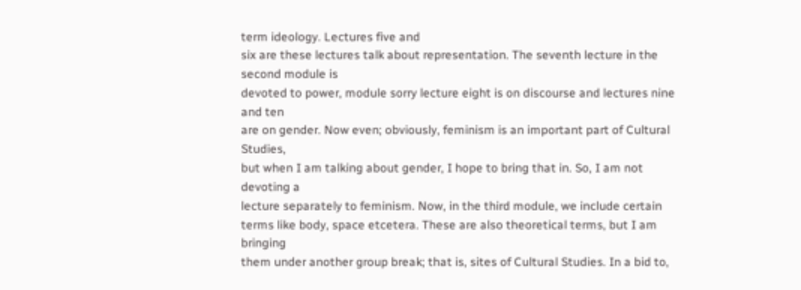term ideology. Lectures five and
six are these lectures talk about representation. The seventh lecture in the second module is
devoted to power, module sorry lecture eight is on discourse and lectures nine and ten
are on gender. Now even; obviously, feminism is an important part of Cultural Studies,
but when I am talking about gender, I hope to bring that in. So, I am not devoting a
lecture separately to feminism. Now, in the third module, we include certain
terms like body, space etcetera. These are also theoretical terms, but I am bringing
them under another group break; that is, sites of Cultural Studies. In a bid to,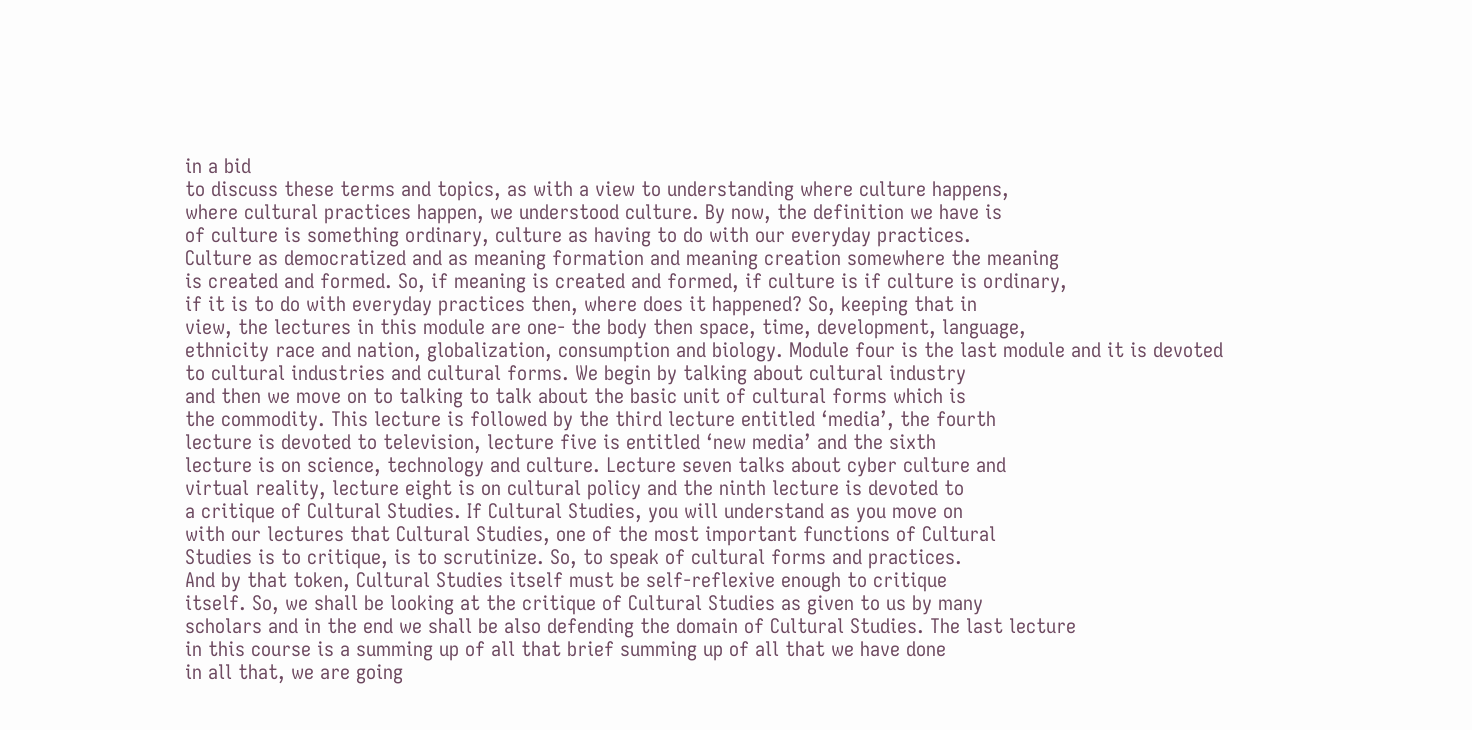in a bid
to discuss these terms and topics, as with a view to understanding where culture happens,
where cultural practices happen, we understood culture. By now, the definition we have is
of culture is something ordinary, culture as having to do with our everyday practices.
Culture as democratized and as meaning formation and meaning creation somewhere the meaning
is created and formed. So, if meaning is created and formed, if culture is if culture is ordinary,
if it is to do with everyday practices then, where does it happened? So, keeping that in
view, the lectures in this module are one- the body then space, time, development, language,
ethnicity race and nation, globalization, consumption and biology. Module four is the last module and it is devoted
to cultural industries and cultural forms. We begin by talking about cultural industry
and then we move on to talking to talk about the basic unit of cultural forms which is
the commodity. This lecture is followed by the third lecture entitled ‘media’, the fourth
lecture is devoted to television, lecture five is entitled ‘new media’ and the sixth
lecture is on science, technology and culture. Lecture seven talks about cyber culture and
virtual reality, lecture eight is on cultural policy and the ninth lecture is devoted to
a critique of Cultural Studies. If Cultural Studies, you will understand as you move on
with our lectures that Cultural Studies, one of the most important functions of Cultural
Studies is to critique, is to scrutinize. So, to speak of cultural forms and practices.
And by that token, Cultural Studies itself must be self-reflexive enough to critique
itself. So, we shall be looking at the critique of Cultural Studies as given to us by many
scholars and in the end we shall be also defending the domain of Cultural Studies. The last lecture
in this course is a summing up of all that brief summing up of all that we have done
in all that, we are going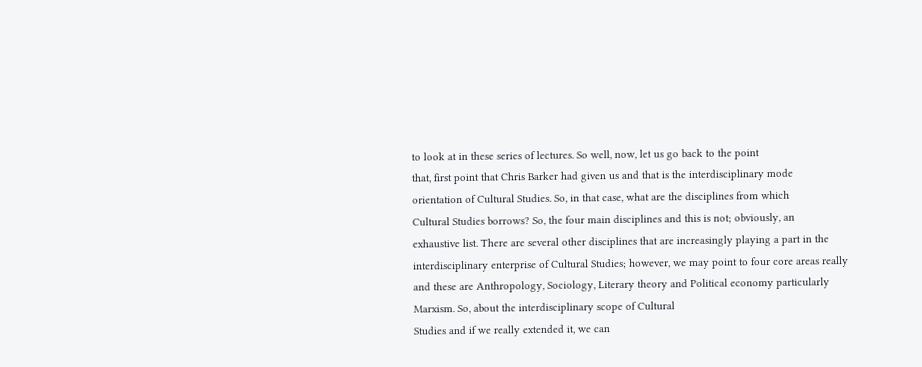to look at in these series of lectures. So well, now, let us go back to the point
that, first point that Chris Barker had given us and that is the interdisciplinary mode
orientation of Cultural Studies. So, in that case, what are the disciplines from which
Cultural Studies borrows? So, the four main disciplines and this is not; obviously, an
exhaustive list. There are several other disciplines that are increasingly playing a part in the
interdisciplinary enterprise of Cultural Studies; however, we may point to four core areas really
and these are Anthropology, Sociology, Literary theory and Political economy particularly
Marxism. So, about the interdisciplinary scope of Cultural
Studies and if we really extended it, we can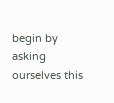begin by asking ourselves this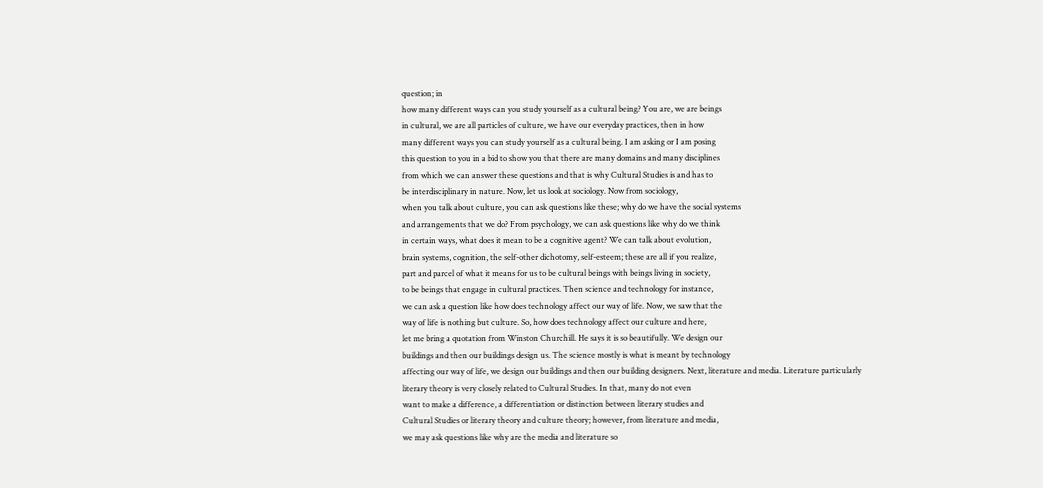question; in
how many different ways can you study yourself as a cultural being? You are, we are beings
in cultural, we are all particles of culture, we have our everyday practices, then in how
many different ways you can study yourself as a cultural being. I am asking or I am posing
this question to you in a bid to show you that there are many domains and many disciplines
from which we can answer these questions and that is why Cultural Studies is and has to
be interdisciplinary in nature. Now, let us look at sociology. Now from sociology,
when you talk about culture, you can ask questions like these; why do we have the social systems
and arrangements that we do? From psychology, we can ask questions like why do we think
in certain ways, what does it mean to be a cognitive agent? We can talk about evolution,
brain systems, cognition, the self-other dichotomy, self-esteem; these are all if you realize,
part and parcel of what it means for us to be cultural beings with beings living in society,
to be beings that engage in cultural practices. Then science and technology for instance,
we can ask a question like how does technology affect our way of life. Now, we saw that the
way of life is nothing but culture. So, how does technology affect our culture and here,
let me bring a quotation from Winston Churchill. He says it is so beautifully. We design our
buildings and then our buildings design us. The science mostly is what is meant by technology
affecting our way of life, we design our buildings and then our building designers. Next, literature and media. Literature particularly
literary theory is very closely related to Cultural Studies. In that, many do not even
want to make a difference, a differentiation or distinction between literary studies and
Cultural Studies or literary theory and culture theory; however, from literature and media,
we may ask questions like why are the media and literature so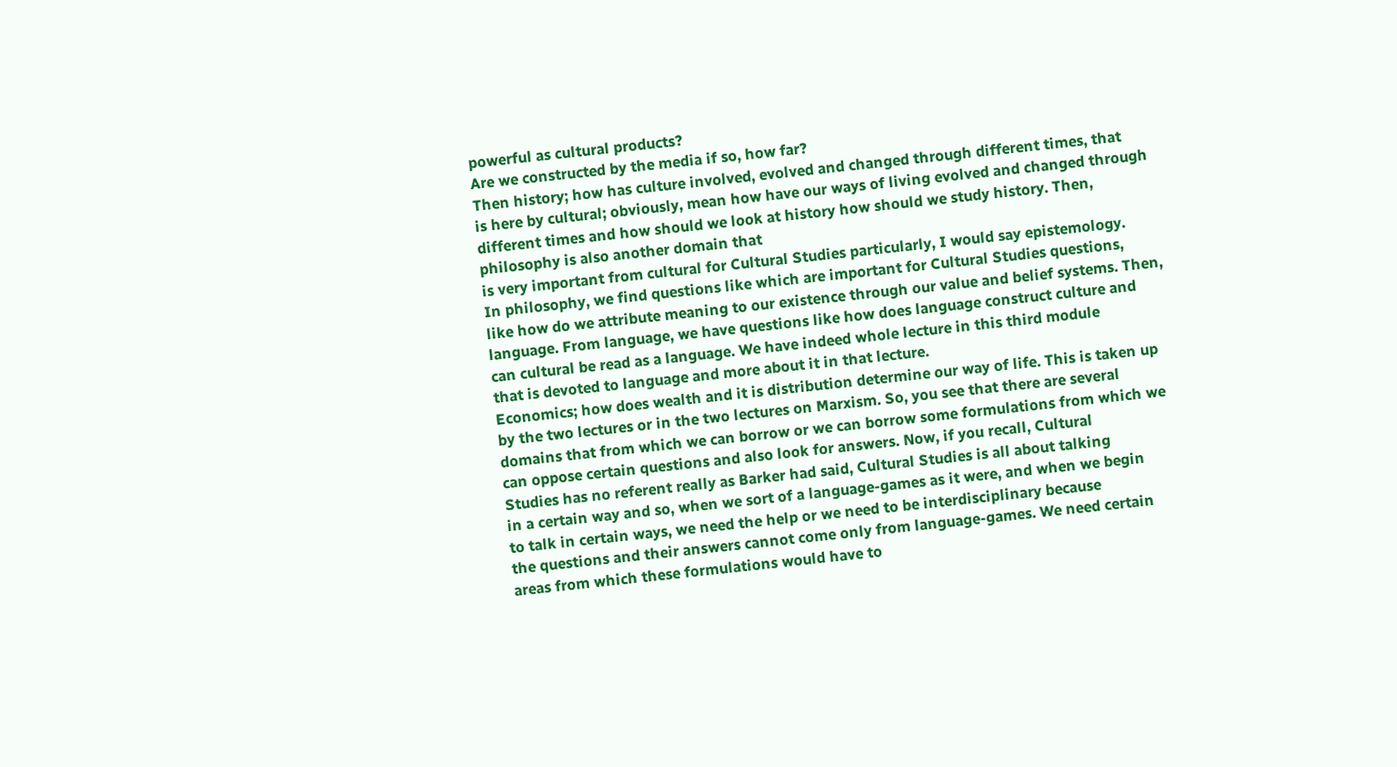powerful as cultural products?
Are we constructed by the media if so, how far?
Then history; how has culture involved, evolved and changed through different times, that
is here by cultural; obviously, mean how have our ways of living evolved and changed through
different times and how should we look at history how should we study history. Then, philosophy is also another domain that
is very important from cultural for Cultural Studies particularly, I would say epistemology.
In philosophy, we find questions like which are important for Cultural Studies questions,
like how do we attribute meaning to our existence through our value and belief systems. Then,
language. From language, we have questions like how does language construct culture and
can cultural be read as a language. We have indeed whole lecture in this third module
that is devoted to language and more about it in that lecture.
Economics; how does wealth and it is distribution determine our way of life. This is taken up
by the two lectures or in the two lectures on Marxism. So, you see that there are several
domains that from which we can borrow or we can borrow some formulations from which we
can oppose certain questions and also look for answers. Now, if you recall, Cultural
Studies has no referent really as Barker had said, Cultural Studies is all about talking
in a certain way and so, when we sort of a language-games as it were, and when we begin
to talk in certain ways, we need the help or we need to be interdisciplinary because
the questions and their answers cannot come only from language-games. We need certain
areas from which these formulations would have to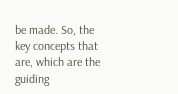be made. So, the key concepts that are, which are the
guiding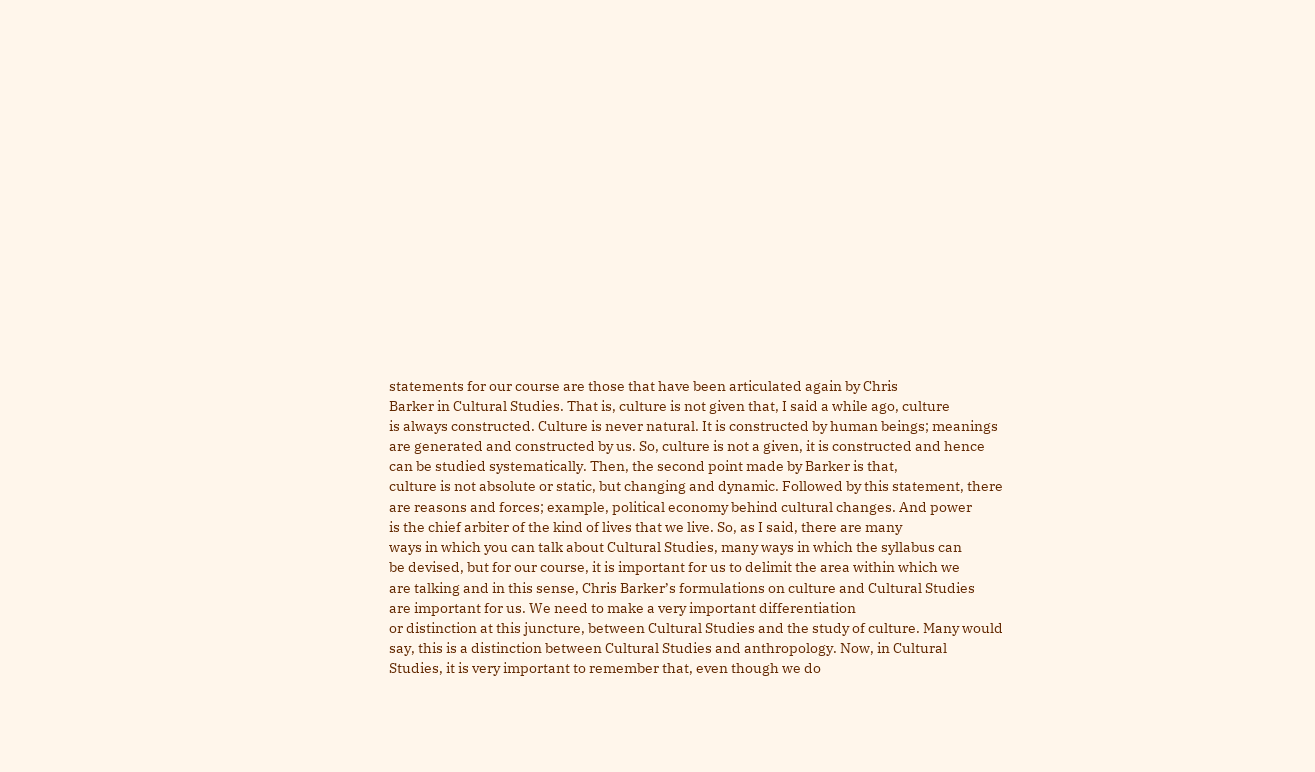statements for our course are those that have been articulated again by Chris
Barker in Cultural Studies. That is, culture is not given that, I said a while ago, culture
is always constructed. Culture is never natural. It is constructed by human beings; meanings
are generated and constructed by us. So, culture is not a given, it is constructed and hence
can be studied systematically. Then, the second point made by Barker is that,
culture is not absolute or static, but changing and dynamic. Followed by this statement, there
are reasons and forces; example, political economy behind cultural changes. And power
is the chief arbiter of the kind of lives that we live. So, as I said, there are many
ways in which you can talk about Cultural Studies, many ways in which the syllabus can
be devised, but for our course, it is important for us to delimit the area within which we
are talking and in this sense, Chris Barker’s formulations on culture and Cultural Studies
are important for us. We need to make a very important differentiation
or distinction at this juncture, between Cultural Studies and the study of culture. Many would
say, this is a distinction between Cultural Studies and anthropology. Now, in Cultural
Studies, it is very important to remember that, even though we do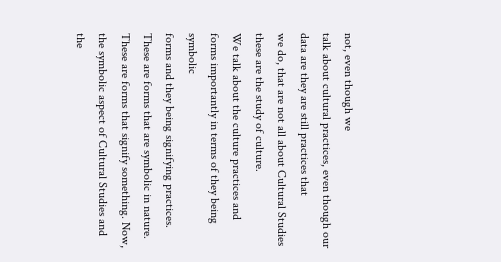not, even though we
talk about cultural practices, even though our data are they are still practices that
we do, that are not all about Cultural Studies these are the study of culture.
We talk about the culture practices and forms importantly in terms of they being symbolic
forms and they being signifying practices. These are forms that are symbolic in nature.
These are forms that signify something. Now, the symbolic aspect of Cultural Studies and
the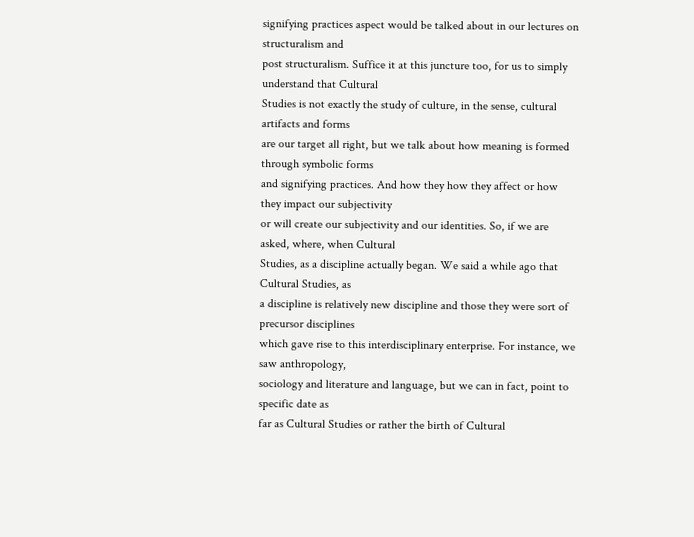signifying practices aspect would be talked about in our lectures on structuralism and
post structuralism. Suffice it at this juncture too, for us to simply understand that Cultural
Studies is not exactly the study of culture, in the sense, cultural artifacts and forms
are our target all right, but we talk about how meaning is formed through symbolic forms
and signifying practices. And how they how they affect or how they impact our subjectivity
or will create our subjectivity and our identities. So, if we are asked, where, when Cultural
Studies, as a discipline actually began. We said a while ago that Cultural Studies, as
a discipline is relatively new discipline and those they were sort of precursor disciplines
which gave rise to this interdisciplinary enterprise. For instance, we saw anthropology,
sociology and literature and language, but we can in fact, point to specific date as
far as Cultural Studies or rather the birth of Cultural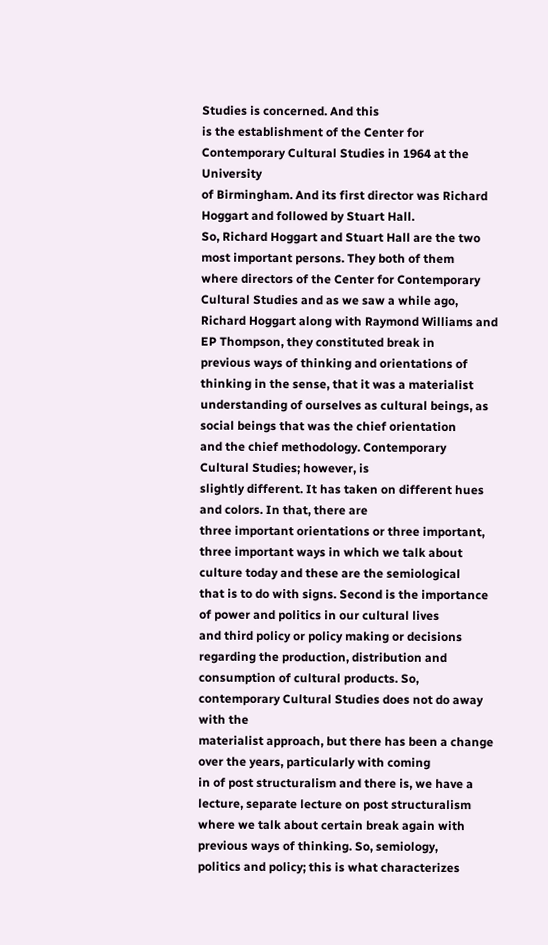Studies is concerned. And this
is the establishment of the Center for Contemporary Cultural Studies in 1964 at the University
of Birmingham. And its first director was Richard Hoggart and followed by Stuart Hall.
So, Richard Hoggart and Stuart Hall are the two most important persons. They both of them
where directors of the Center for Contemporary Cultural Studies and as we saw a while ago,
Richard Hoggart along with Raymond Williams and EP Thompson, they constituted break in
previous ways of thinking and orientations of thinking in the sense, that it was a materialist
understanding of ourselves as cultural beings, as social beings that was the chief orientation
and the chief methodology. Contemporary Cultural Studies; however, is
slightly different. It has taken on different hues and colors. In that, there are
three important orientations or three important,
three important ways in which we talk about culture today and these are the semiological
that is to do with signs. Second is the importance of power and politics in our cultural lives
and third policy or policy making or decisions regarding the production, distribution and
consumption of cultural products. So, contemporary Cultural Studies does not do away with the
materialist approach, but there has been a change over the years, particularly with coming
in of post structuralism and there is, we have a lecture, separate lecture on post structuralism
where we talk about certain break again with previous ways of thinking. So, semiology,
politics and policy; this is what characterizes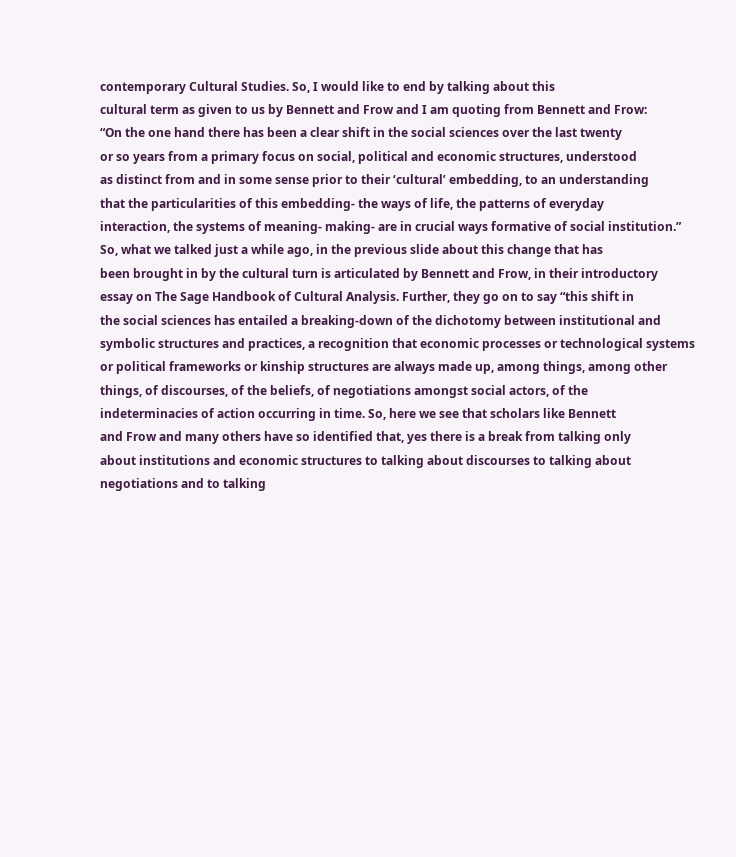contemporary Cultural Studies. So, I would like to end by talking about this
cultural term as given to us by Bennett and Frow and I am quoting from Bennett and Frow:
“On the one hand there has been a clear shift in the social sciences over the last twenty
or so years from a primary focus on social, political and economic structures, understood
as distinct from and in some sense prior to their ‘cultural’ embedding, to an understanding
that the particularities of this embedding- the ways of life, the patterns of everyday
interaction, the systems of meaning- making- are in crucial ways formative of social institution.”
So, what we talked just a while ago, in the previous slide about this change that has
been brought in by the cultural turn is articulated by Bennett and Frow, in their introductory
essay on The Sage Handbook of Cultural Analysis. Further, they go on to say “this shift in
the social sciences has entailed a breaking-down of the dichotomy between institutional and
symbolic structures and practices, a recognition that economic processes or technological systems
or political frameworks or kinship structures are always made up, among things, among other
things, of discourses, of the beliefs, of negotiations amongst social actors, of the
indeterminacies of action occurring in time. So, here we see that scholars like Bennett
and Frow and many others have so identified that, yes there is a break from talking only
about institutions and economic structures to talking about discourses to talking about
negotiations and to talking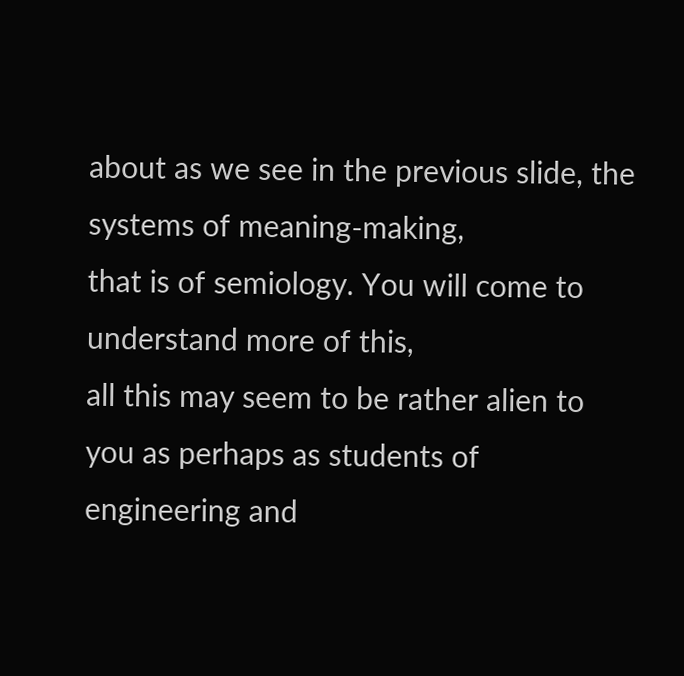about as we see in the previous slide, the systems of meaning-making,
that is of semiology. You will come to understand more of this,
all this may seem to be rather alien to you as perhaps as students of engineering and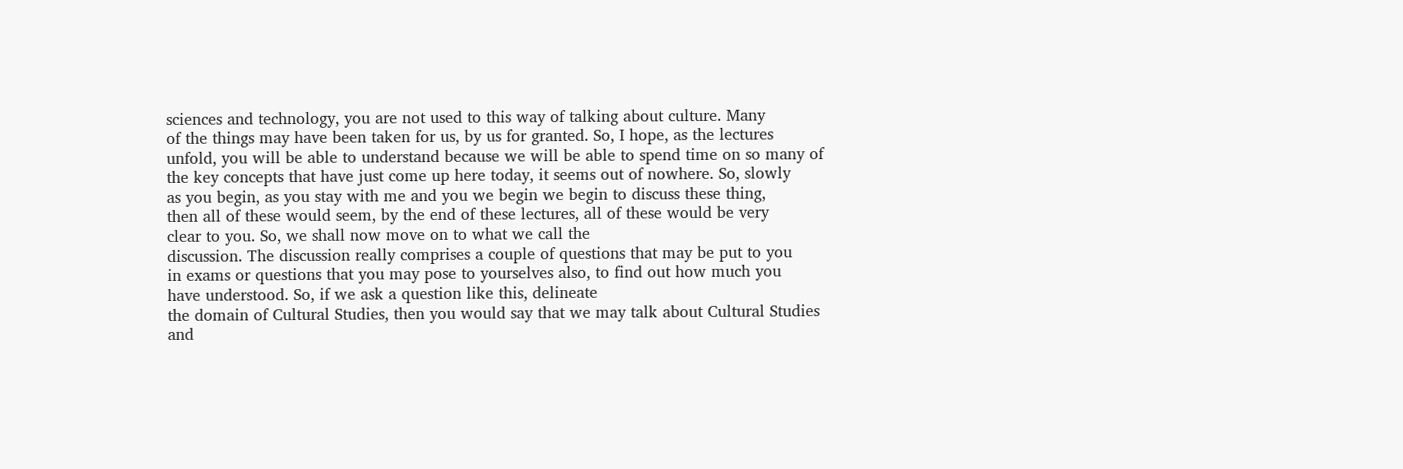sciences and technology, you are not used to this way of talking about culture. Many
of the things may have been taken for us, by us for granted. So, I hope, as the lectures
unfold, you will be able to understand because we will be able to spend time on so many of
the key concepts that have just come up here today, it seems out of nowhere. So, slowly
as you begin, as you stay with me and you we begin we begin to discuss these thing,
then all of these would seem, by the end of these lectures, all of these would be very
clear to you. So, we shall now move on to what we call the
discussion. The discussion really comprises a couple of questions that may be put to you
in exams or questions that you may pose to yourselves also, to find out how much you
have understood. So, if we ask a question like this, delineate
the domain of Cultural Studies, then you would say that we may talk about Cultural Studies
and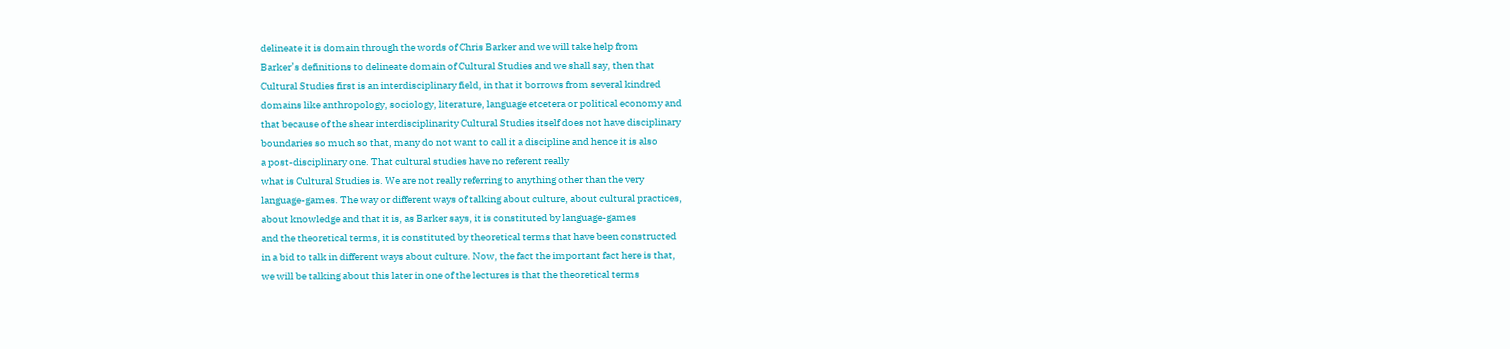delineate it is domain through the words of Chris Barker and we will take help from
Barker’s definitions to delineate domain of Cultural Studies and we shall say, then that
Cultural Studies first is an interdisciplinary field, in that it borrows from several kindred
domains like anthropology, sociology, literature, language etcetera or political economy and
that because of the shear interdisciplinarity Cultural Studies itself does not have disciplinary
boundaries so much so that, many do not want to call it a discipline and hence it is also
a post-disciplinary one. That cultural studies have no referent really
what is Cultural Studies is. We are not really referring to anything other than the very
language-games. The way or different ways of talking about culture, about cultural practices,
about knowledge and that it is, as Barker says, it is constituted by language-games
and the theoretical terms, it is constituted by theoretical terms that have been constructed
in a bid to talk in different ways about culture. Now, the fact the important fact here is that,
we will be talking about this later in one of the lectures is that the theoretical terms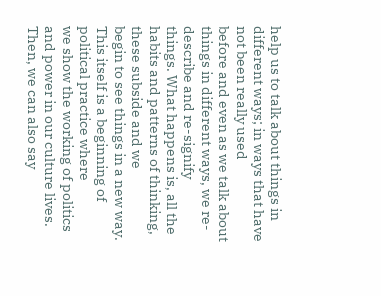help us to talk about things in different ways; in ways that have not been really used
before and even as we talk about things in different ways, we re-describe and re-signify
things. What happens is, all the habits and patterns of thinking, these subside and we
begin to see things in a new way. This itself is a beginning of political practice where
we show the working of politics and power in our culture lives. Then, we can also say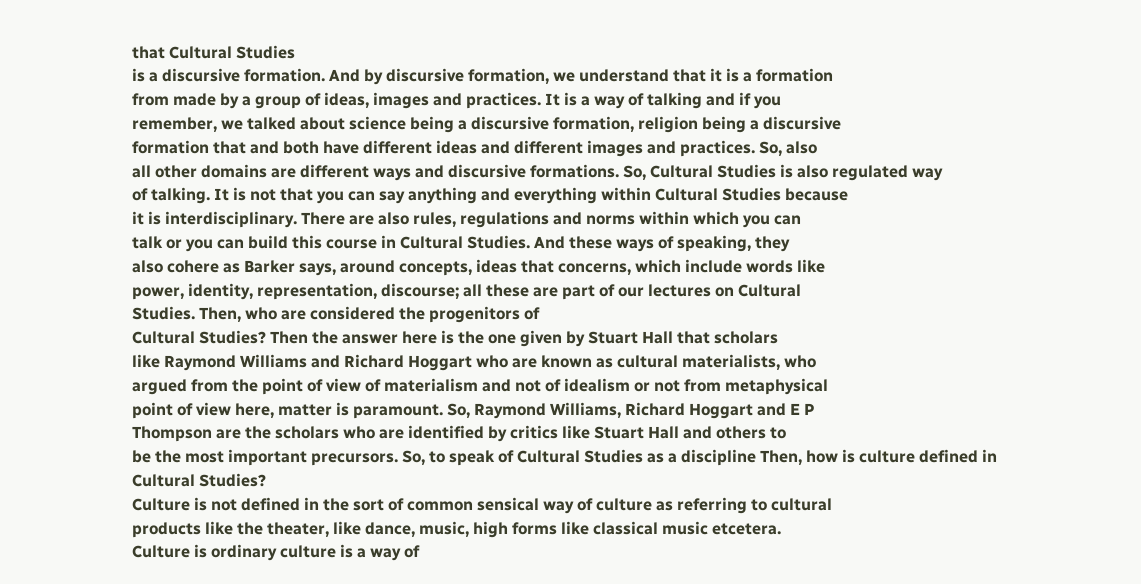that Cultural Studies
is a discursive formation. And by discursive formation, we understand that it is a formation
from made by a group of ideas, images and practices. It is a way of talking and if you
remember, we talked about science being a discursive formation, religion being a discursive
formation that and both have different ideas and different images and practices. So, also
all other domains are different ways and discursive formations. So, Cultural Studies is also regulated way
of talking. It is not that you can say anything and everything within Cultural Studies because
it is interdisciplinary. There are also rules, regulations and norms within which you can
talk or you can build this course in Cultural Studies. And these ways of speaking, they
also cohere as Barker says, around concepts, ideas that concerns, which include words like
power, identity, representation, discourse; all these are part of our lectures on Cultural
Studies. Then, who are considered the progenitors of
Cultural Studies? Then the answer here is the one given by Stuart Hall that scholars
like Raymond Williams and Richard Hoggart who are known as cultural materialists, who
argued from the point of view of materialism and not of idealism or not from metaphysical
point of view here, matter is paramount. So, Raymond Williams, Richard Hoggart and E P
Thompson are the scholars who are identified by critics like Stuart Hall and others to
be the most important precursors. So, to speak of Cultural Studies as a discipline Then, how is culture defined in Cultural Studies?
Culture is not defined in the sort of common sensical way of culture as referring to cultural
products like the theater, like dance, music, high forms like classical music etcetera.
Culture is ordinary culture is a way of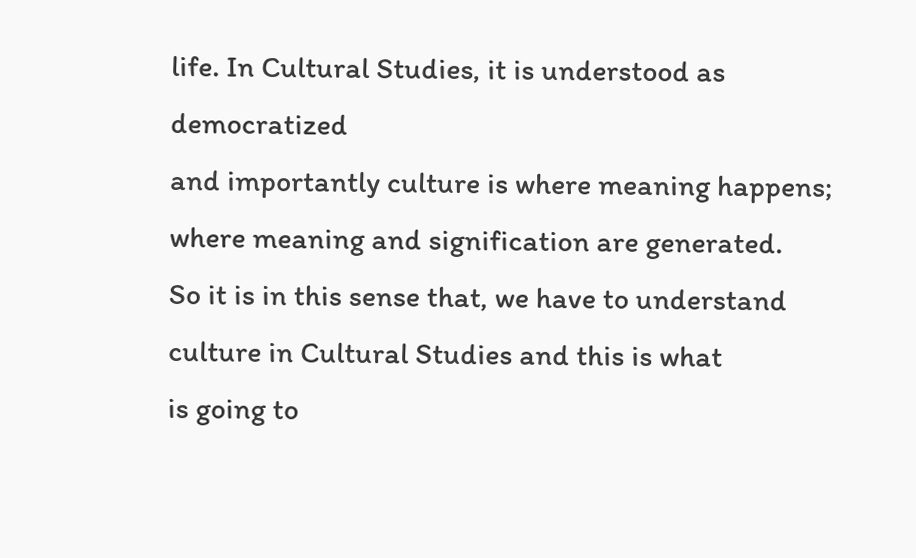life. In Cultural Studies, it is understood as democratized
and importantly culture is where meaning happens; where meaning and signification are generated.
So it is in this sense that, we have to understand culture in Cultural Studies and this is what
is going to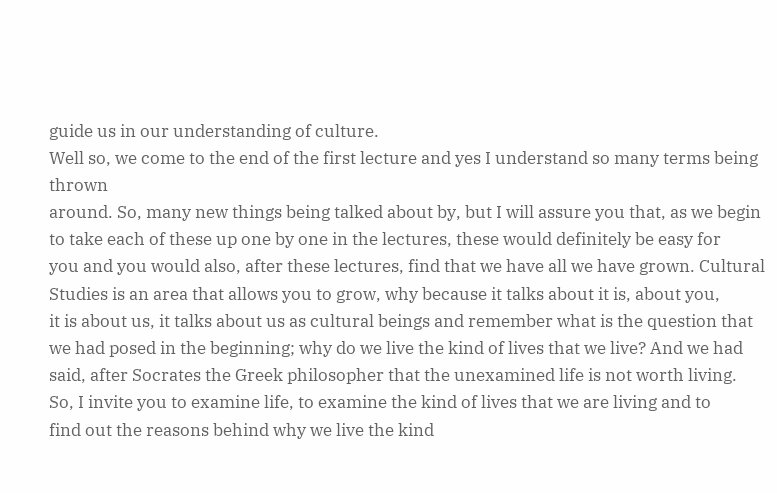guide us in our understanding of culture.
Well so, we come to the end of the first lecture and yes I understand so many terms being thrown
around. So, many new things being talked about by, but I will assure you that, as we begin
to take each of these up one by one in the lectures, these would definitely be easy for
you and you would also, after these lectures, find that we have all we have grown. Cultural
Studies is an area that allows you to grow, why because it talks about it is, about you,
it is about us, it talks about us as cultural beings and remember what is the question that
we had posed in the beginning; why do we live the kind of lives that we live? And we had
said, after Socrates the Greek philosopher that the unexamined life is not worth living.
So, I invite you to examine life, to examine the kind of lives that we are living and to
find out the reasons behind why we live the kind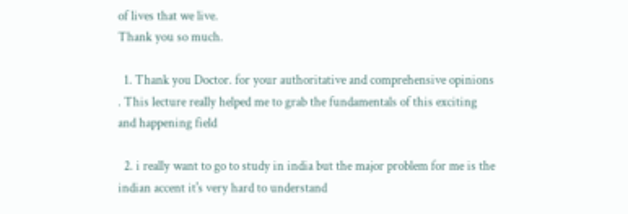of lives that we live.
Thank you so much.

  1. Thank you Doctor. for your authoritative and comprehensive opinions . This lecture really helped me to grab the fundamentals of this exciting and happening field

  2. i really want to go to study in india but the major problem for me is the indian accent it's very hard to understand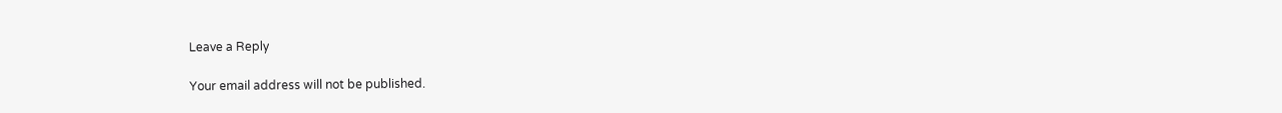Leave a Reply

Your email address will not be published.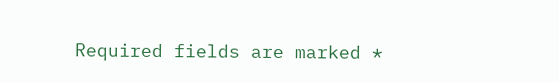Required fields are marked *